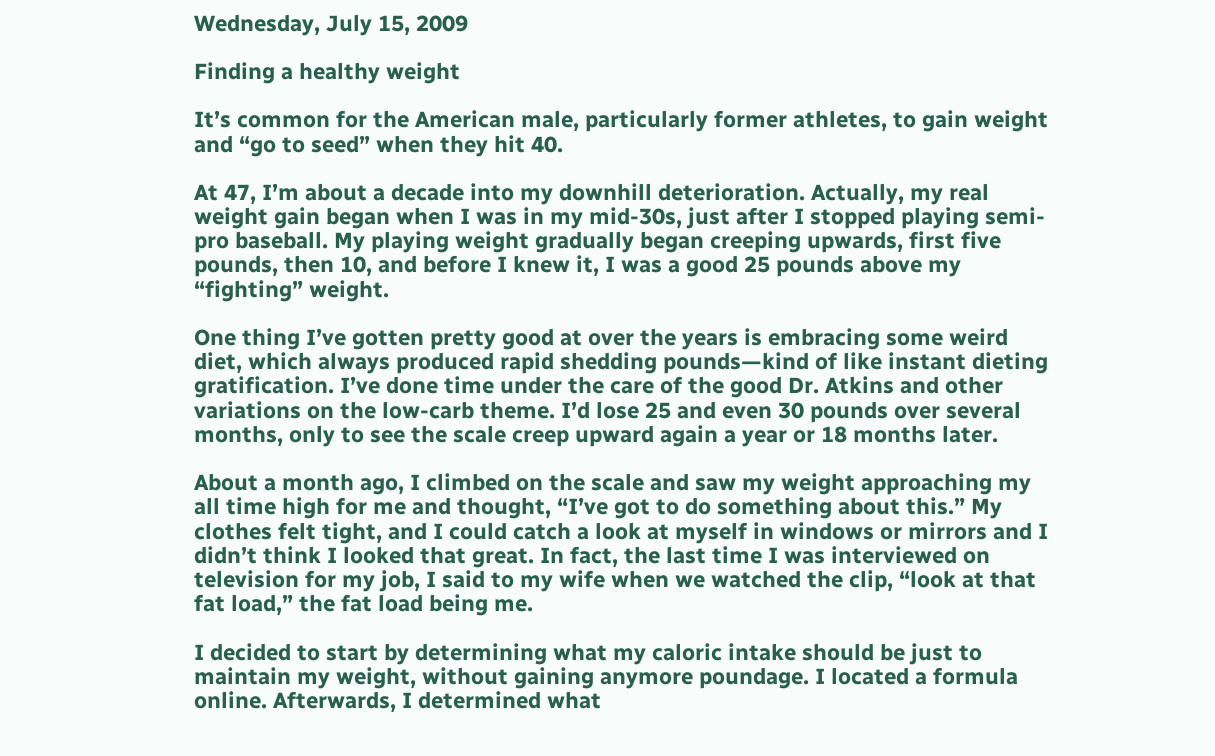Wednesday, July 15, 2009

Finding a healthy weight

It’s common for the American male, particularly former athletes, to gain weight and “go to seed” when they hit 40.

At 47, I’m about a decade into my downhill deterioration. Actually, my real weight gain began when I was in my mid-30s, just after I stopped playing semi-pro baseball. My playing weight gradually began creeping upwards, first five pounds, then 10, and before I knew it, I was a good 25 pounds above my “fighting” weight.

One thing I’ve gotten pretty good at over the years is embracing some weird diet, which always produced rapid shedding pounds—kind of like instant dieting gratification. I’ve done time under the care of the good Dr. Atkins and other variations on the low-carb theme. I’d lose 25 and even 30 pounds over several months, only to see the scale creep upward again a year or 18 months later.

About a month ago, I climbed on the scale and saw my weight approaching my all time high for me and thought, “I’ve got to do something about this.” My clothes felt tight, and I could catch a look at myself in windows or mirrors and I didn’t think I looked that great. In fact, the last time I was interviewed on television for my job, I said to my wife when we watched the clip, “look at that fat load,” the fat load being me.

I decided to start by determining what my caloric intake should be just to maintain my weight, without gaining anymore poundage. I located a formula online. Afterwards, I determined what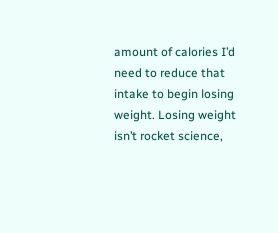amount of calories I’d need to reduce that intake to begin losing weight. Losing weight isn’t rocket science,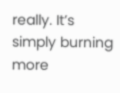really. It’s simply burning more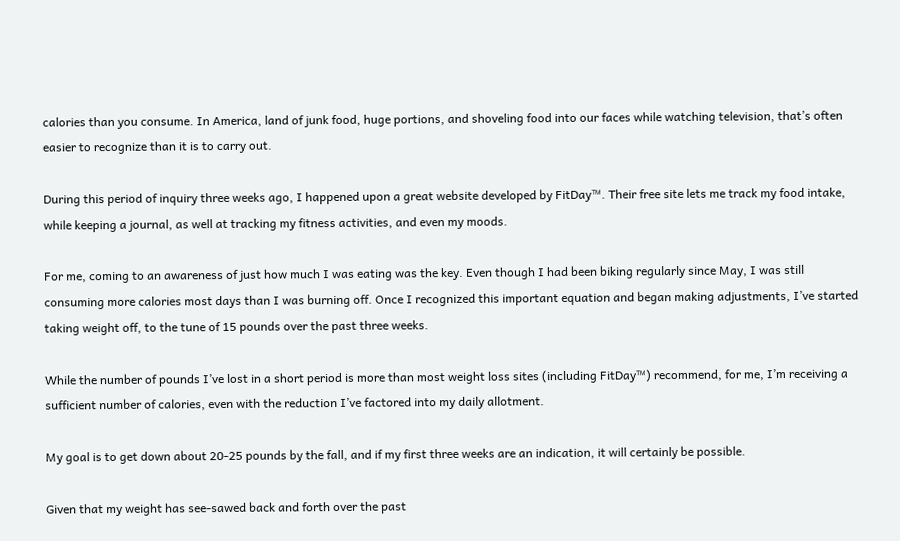calories than you consume. In America, land of junk food, huge portions, and shoveling food into our faces while watching television, that’s often easier to recognize than it is to carry out.

During this period of inquiry three weeks ago, I happened upon a great website developed by FitDay™. Their free site lets me track my food intake, while keeping a journal, as well at tracking my fitness activities, and even my moods.

For me, coming to an awareness of just how much I was eating was the key. Even though I had been biking regularly since May, I was still consuming more calories most days than I was burning off. Once I recognized this important equation and began making adjustments, I’ve started taking weight off, to the tune of 15 pounds over the past three weeks.

While the number of pounds I’ve lost in a short period is more than most weight loss sites (including FitDay™) recommend, for me, I’m receiving a sufficient number of calories, even with the reduction I’ve factored into my daily allotment.

My goal is to get down about 20-25 pounds by the fall, and if my first three weeks are an indication, it will certainly be possible.

Given that my weight has see-sawed back and forth over the past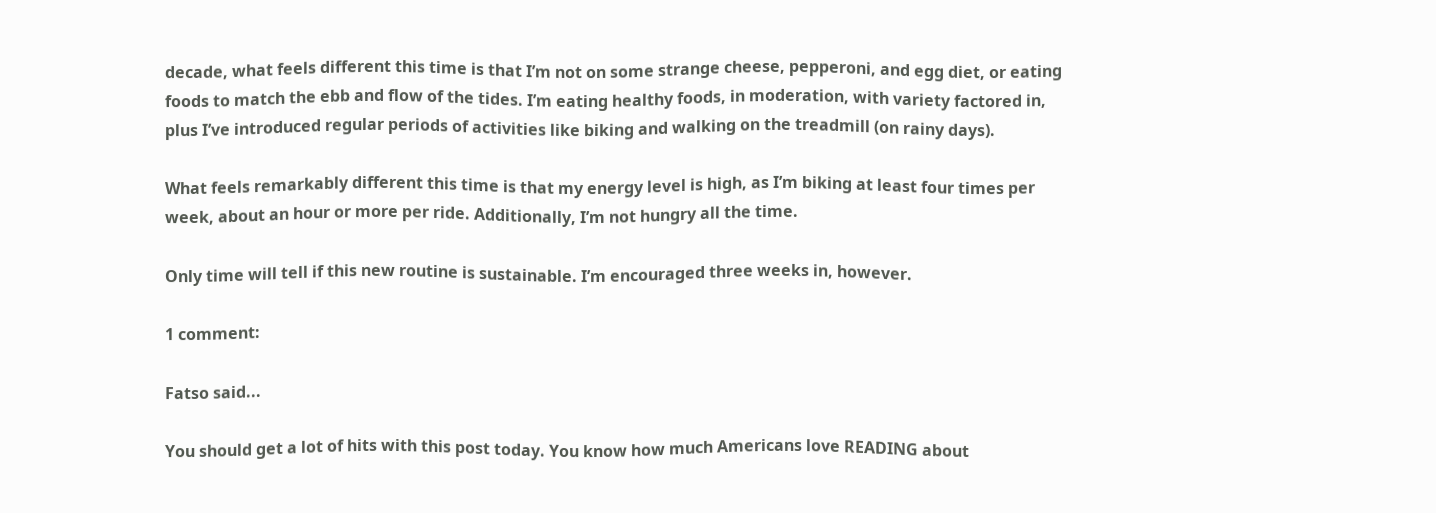decade, what feels different this time is that I’m not on some strange cheese, pepperoni, and egg diet, or eating foods to match the ebb and flow of the tides. I’m eating healthy foods, in moderation, with variety factored in, plus I’ve introduced regular periods of activities like biking and walking on the treadmill (on rainy days).

What feels remarkably different this time is that my energy level is high, as I’m biking at least four times per week, about an hour or more per ride. Additionally, I’m not hungry all the time.

Only time will tell if this new routine is sustainable. I’m encouraged three weeks in, however.

1 comment:

Fatso said...

You should get a lot of hits with this post today. You know how much Americans love READING about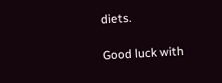diets.

Good luck with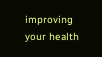improving your health